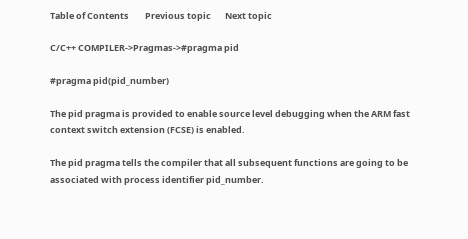Table of Contents        Previous topic       Next topic

C/C++ COMPILER->Pragmas->#pragma pid

#pragma pid(pid_number)

The pid pragma is provided to enable source level debugging when the ARM fast context switch extension (FCSE) is enabled.

The pid pragma tells the compiler that all subsequent functions are going to be associated with process identifier pid_number.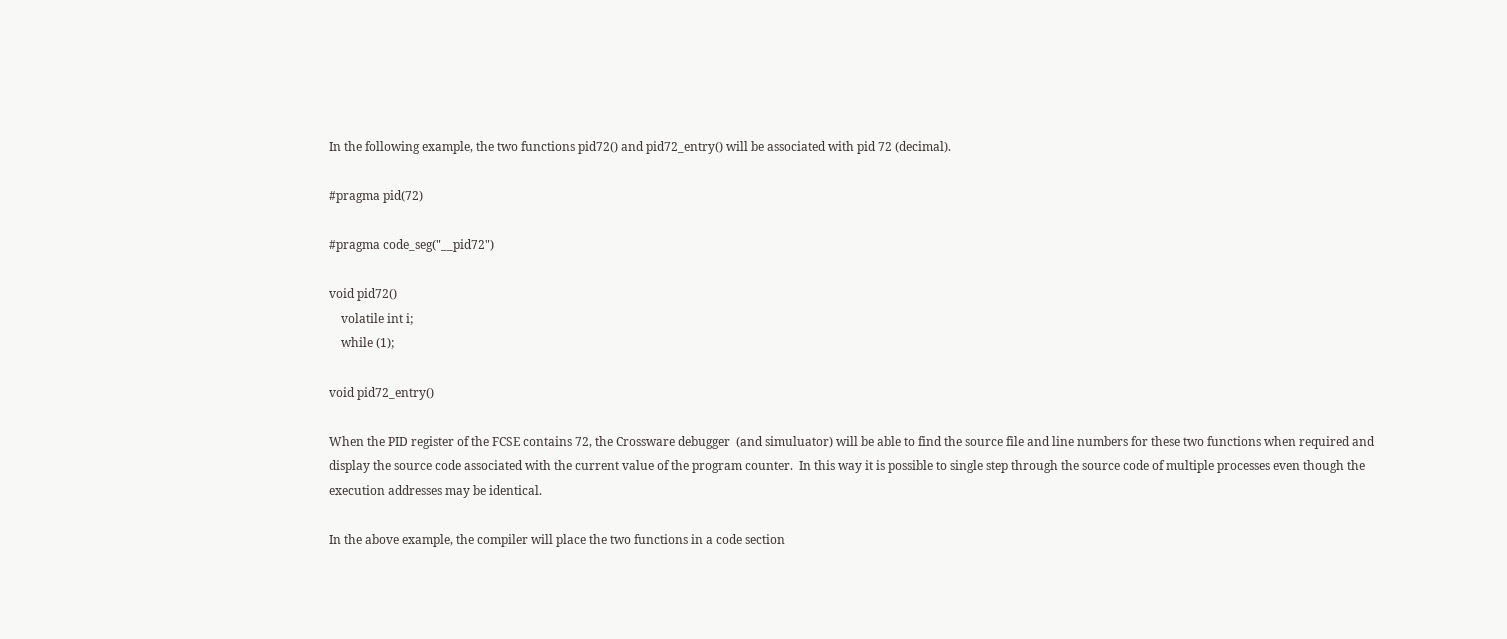In the following example, the two functions pid72() and pid72_entry() will be associated with pid 72 (decimal).

#pragma pid(72)

#pragma code_seg("__pid72")

void pid72()
    volatile int i;
    while (1);

void pid72_entry()

When the PID register of the FCSE contains 72, the Crossware debugger  (and simuluator) will be able to find the source file and line numbers for these two functions when required and display the source code associated with the current value of the program counter.  In this way it is possible to single step through the source code of multiple processes even though the execution addresses may be identical.

In the above example, the compiler will place the two functions in a code section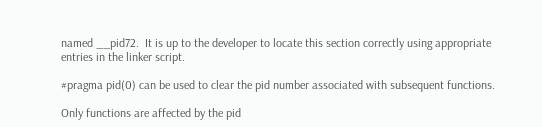named __pid72.  It is up to the developer to locate this section correctly using appropriate entries in the linker script.

#pragma pid(0) can be used to clear the pid number associated with subsequent functions.

Only functions are affected by the pid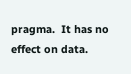pragma.  It has no effect on data.